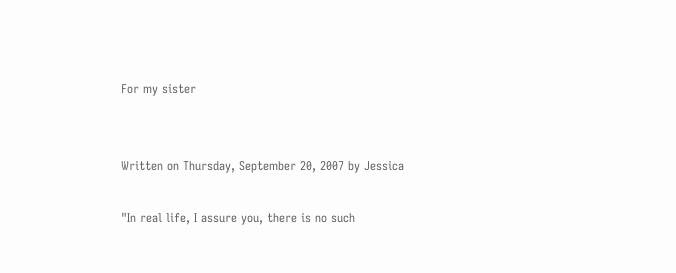For my sister


Written on Thursday, September 20, 2007 by Jessica

"In real life, I assure you, there is no such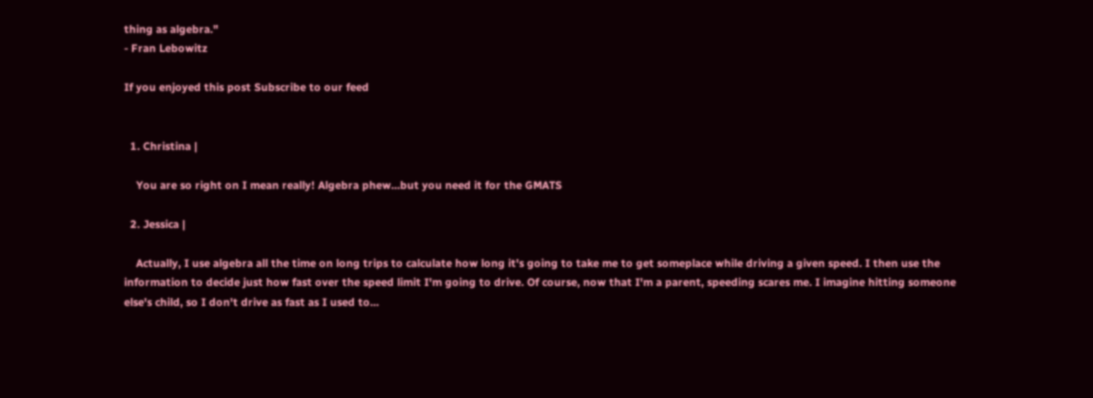thing as algebra."
- Fran Lebowitz

If you enjoyed this post Subscribe to our feed


  1. Christina |

    You are so right on I mean really! Algebra phew...but you need it for the GMATS

  2. Jessica |

    Actually, I use algebra all the time on long trips to calculate how long it's going to take me to get someplace while driving a given speed. I then use the information to decide just how fast over the speed limit I'm going to drive. Of course, now that I'm a parent, speeding scares me. I imagine hitting someone else's child, so I don't drive as fast as I used to...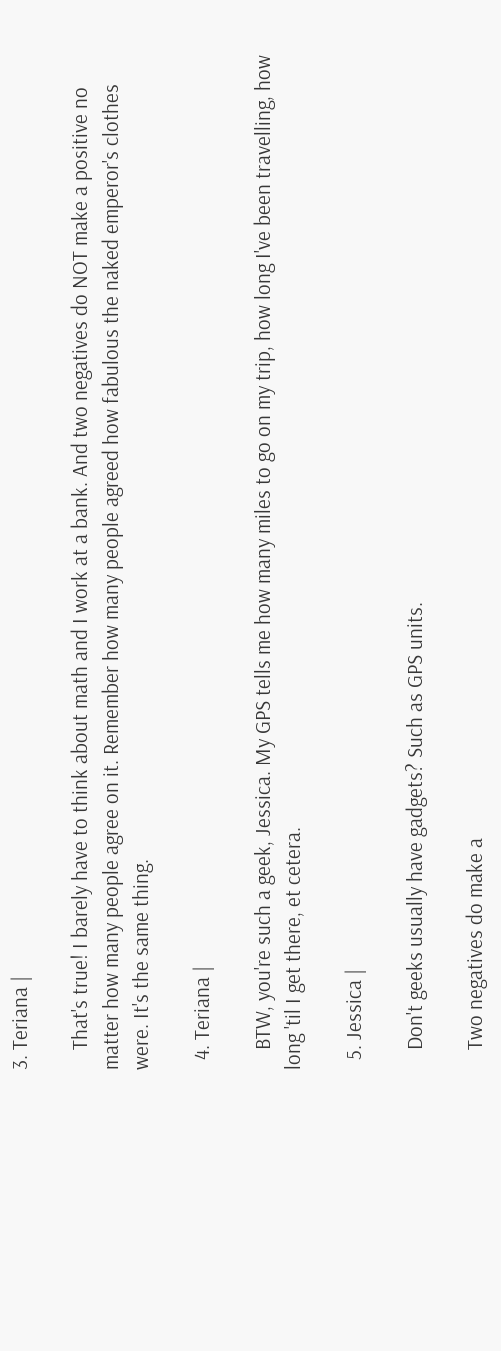3. Teriana |

    That's true! I barely have to think about math and I work at a bank. And two negatives do NOT make a positive no matter how many people agree on it. Remember how many people agreed how fabulous the naked emperor's clothes were. It's the same thing.

  4. Teriana |

    BTW, you're such a geek, Jessica. My GPS tells me how many miles to go on my trip, how long I've been travelling, how long 'til I get there, et cetera.

  5. Jessica |

    Don't geeks usually have gadgets? Such as GPS units.

    Two negatives do make a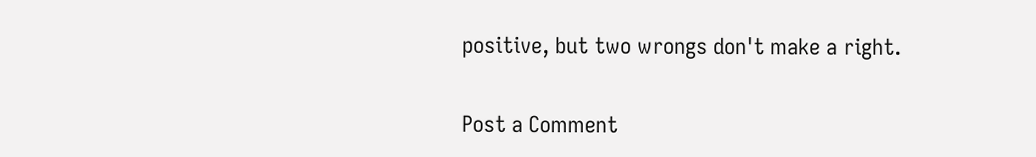positive, but two wrongs don't make a right.


Post a Comment